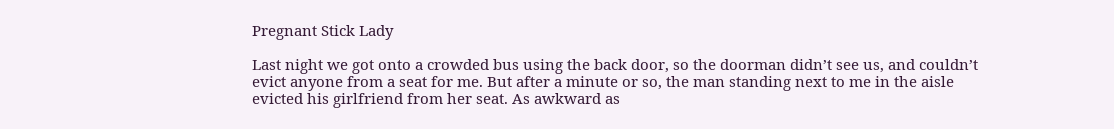Pregnant Stick Lady

Last night we got onto a crowded bus using the back door, so the doorman didn’t see us, and couldn’t evict anyone from a seat for me. But after a minute or so, the man standing next to me in the aisle evicted his girlfriend from her seat. As awkward as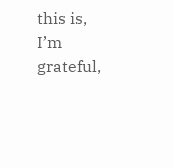this is, I’m grateful,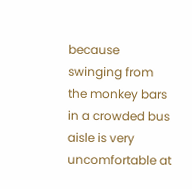because swinging from the monkey bars in a crowded bus aisle is very uncomfortable at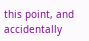this point, and accidentally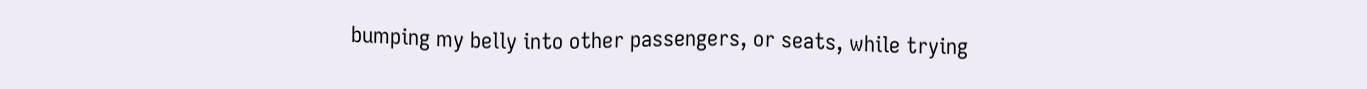bumping my belly into other passengers, or seats, while trying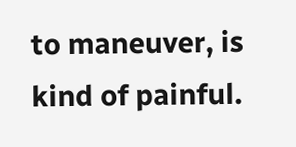to maneuver, is kind of painful.